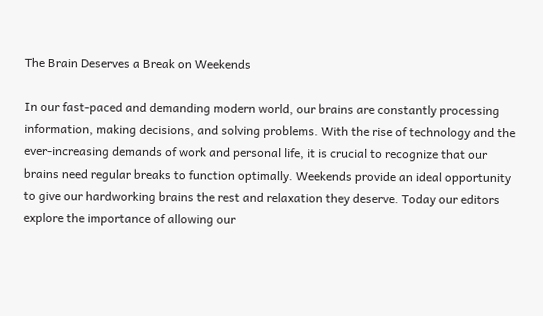The Brain Deserves a Break on Weekends

In our fast-paced and demanding modern world, our brains are constantly processing information, making decisions, and solving problems. With the rise of technology and the ever-increasing demands of work and personal life, it is crucial to recognize that our brains need regular breaks to function optimally. Weekends provide an ideal opportunity to give our hardworking brains the rest and relaxation they deserve. Today our editors explore the importance of allowing our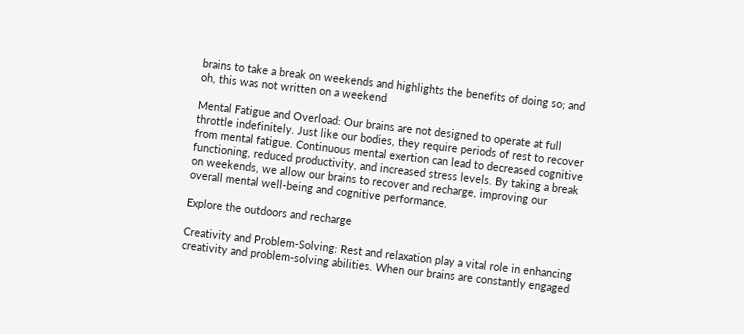brains to take a break on weekends and highlights the benefits of doing so; and oh, this was not written on a weekend

Mental Fatigue and Overload: Our brains are not designed to operate at full throttle indefinitely. Just like our bodies, they require periods of rest to recover from mental fatigue. Continuous mental exertion can lead to decreased cognitive functioning, reduced productivity, and increased stress levels. By taking a break on weekends, we allow our brains to recover and recharge, improving our overall mental well-being and cognitive performance.

Explore the outdoors and recharge

Creativity and Problem-Solving: Rest and relaxation play a vital role in enhancing creativity and problem-solving abilities. When our brains are constantly engaged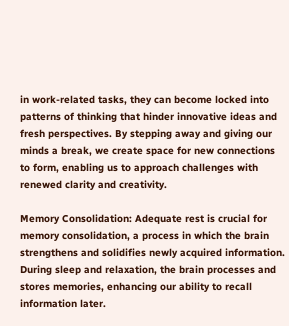in work-related tasks, they can become locked into patterns of thinking that hinder innovative ideas and fresh perspectives. By stepping away and giving our minds a break, we create space for new connections to form, enabling us to approach challenges with renewed clarity and creativity.

Memory Consolidation: Adequate rest is crucial for memory consolidation, a process in which the brain strengthens and solidifies newly acquired information. During sleep and relaxation, the brain processes and stores memories, enhancing our ability to recall information later.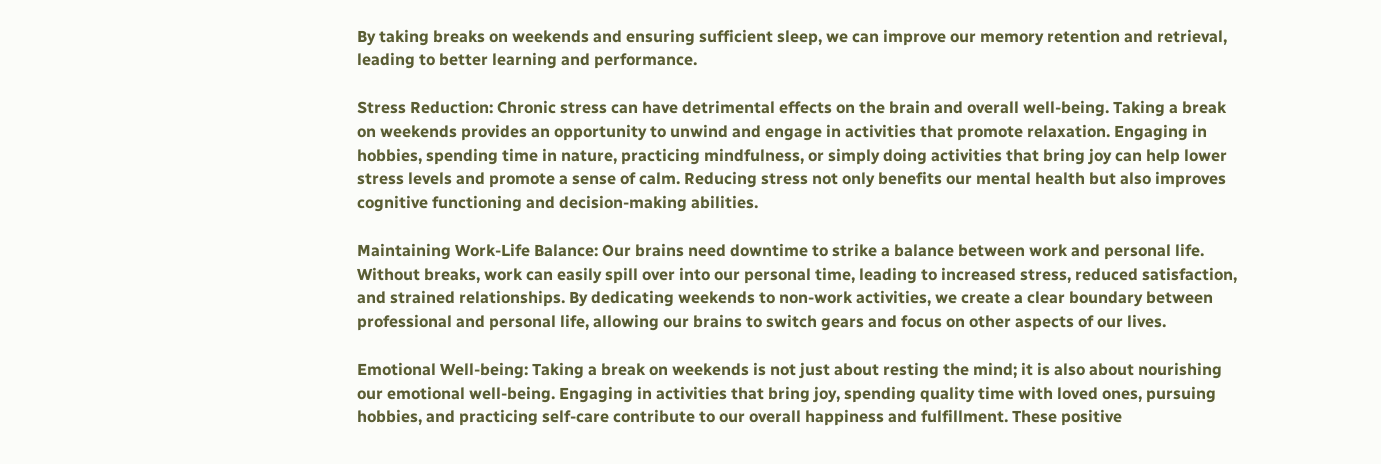By taking breaks on weekends and ensuring sufficient sleep, we can improve our memory retention and retrieval, leading to better learning and performance.

Stress Reduction: Chronic stress can have detrimental effects on the brain and overall well-being. Taking a break on weekends provides an opportunity to unwind and engage in activities that promote relaxation. Engaging in hobbies, spending time in nature, practicing mindfulness, or simply doing activities that bring joy can help lower stress levels and promote a sense of calm. Reducing stress not only benefits our mental health but also improves cognitive functioning and decision-making abilities.

Maintaining Work-Life Balance: Our brains need downtime to strike a balance between work and personal life. Without breaks, work can easily spill over into our personal time, leading to increased stress, reduced satisfaction, and strained relationships. By dedicating weekends to non-work activities, we create a clear boundary between professional and personal life, allowing our brains to switch gears and focus on other aspects of our lives.

Emotional Well-being: Taking a break on weekends is not just about resting the mind; it is also about nourishing our emotional well-being. Engaging in activities that bring joy, spending quality time with loved ones, pursuing hobbies, and practicing self-care contribute to our overall happiness and fulfillment. These positive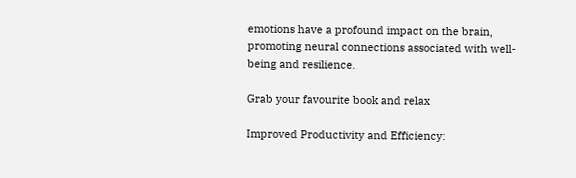emotions have a profound impact on the brain, promoting neural connections associated with well-being and resilience.

Grab your favourite book and relax

Improved Productivity and Efficiency: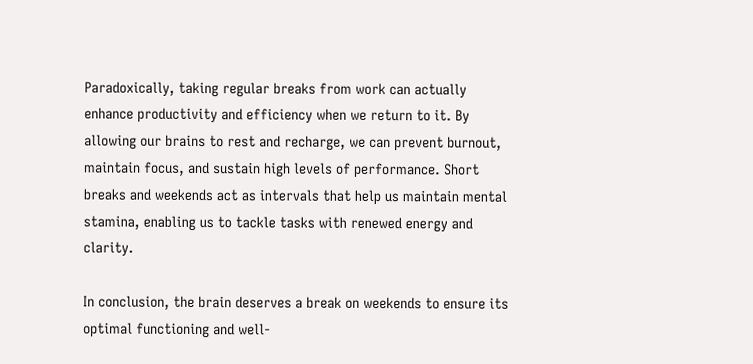Paradoxically, taking regular breaks from work can actually enhance productivity and efficiency when we return to it. By allowing our brains to rest and recharge, we can prevent burnout, maintain focus, and sustain high levels of performance. Short breaks and weekends act as intervals that help us maintain mental stamina, enabling us to tackle tasks with renewed energy and clarity.

In conclusion, the brain deserves a break on weekends to ensure its optimal functioning and well-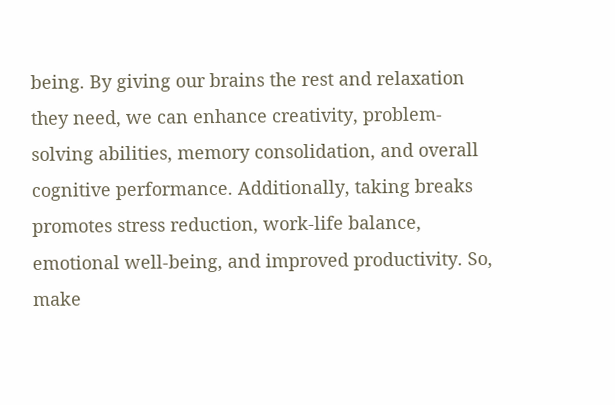being. By giving our brains the rest and relaxation they need, we can enhance creativity, problem-solving abilities, memory consolidation, and overall cognitive performance. Additionally, taking breaks promotes stress reduction, work-life balance, emotional well-being, and improved productivity. So, make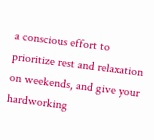a conscious effort to prioritize rest and relaxation on weekends, and give your hardworking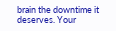brain the downtime it deserves. Your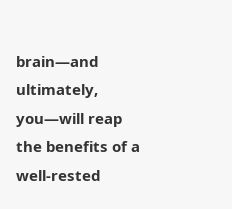brain—and ultimately, you—will reap the benefits of a well-rested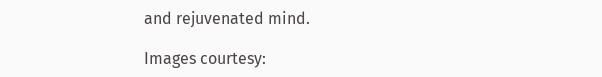and rejuvenated mind.

Images courtesy: